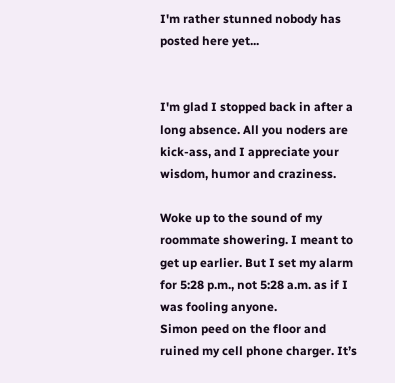I'm rather stunned nobody has posted here yet...


I'm glad I stopped back in after a long absence. All you noders are kick-ass, and I appreciate your wisdom, humor and craziness.

Woke up to the sound of my roommate showering. I meant to get up earlier. But I set my alarm for 5:28 p.m., not 5:28 a.m. as if I was fooling anyone.
Simon peed on the floor and ruined my cell phone charger. It’s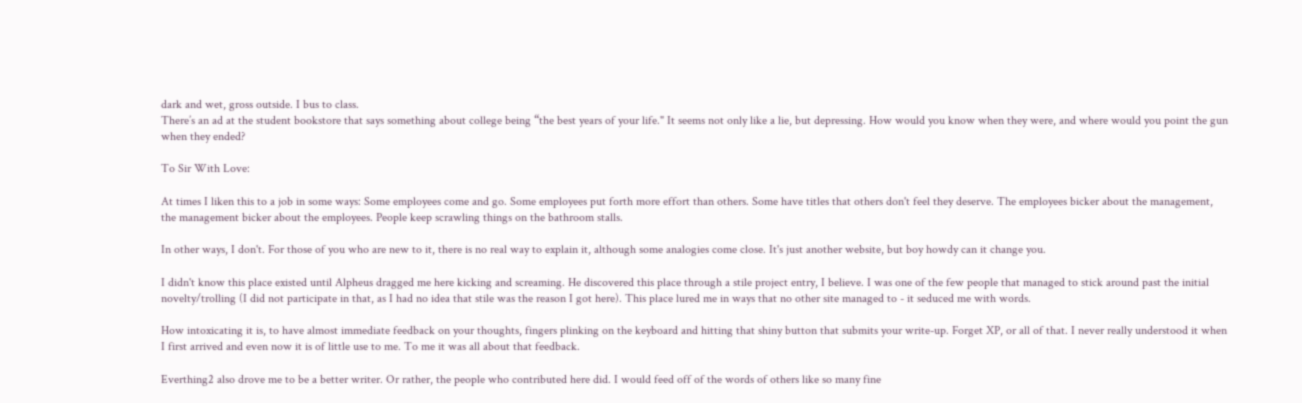dark and wet, gross outside. I bus to class.
There’s an ad at the student bookstore that says something about college being “the best years of your life." It seems not only like a lie, but depressing. How would you know when they were, and where would you point the gun when they ended?

To Sir With Love:

At times I liken this to a job in some ways: Some employees come and go. Some employees put forth more effort than others. Some have titles that others don't feel they deserve. The employees bicker about the management, the management bicker about the employees. People keep scrawling things on the bathroom stalls.

In other ways, I don't. For those of you who are new to it, there is no real way to explain it, although some analogies come close. It's just another website, but boy howdy can it change you.

I didn't know this place existed until Alpheus dragged me here kicking and screaming. He discovered this place through a stile project entry, I believe. I was one of the few people that managed to stick around past the initial novelty/trolling (I did not participate in that, as I had no idea that stile was the reason I got here). This place lured me in ways that no other site managed to - it seduced me with words.

How intoxicating it is, to have almost immediate feedback on your thoughts, fingers plinking on the keyboard and hitting that shiny button that submits your write-up. Forget XP, or all of that. I never really understood it when I first arrived and even now it is of little use to me. To me it was all about that feedback.

Everthing2 also drove me to be a better writer. Or rather, the people who contributed here did. I would feed off of the words of others like so many fine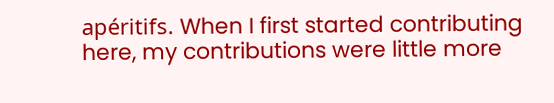apéritifs. When I first started contributing here, my contributions were little more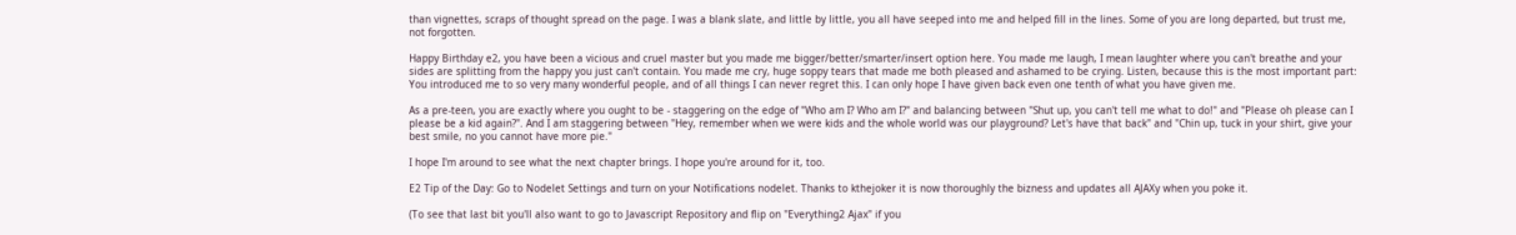than vignettes, scraps of thought spread on the page. I was a blank slate, and little by little, you all have seeped into me and helped fill in the lines. Some of you are long departed, but trust me, not forgotten.

Happy Birthday e2, you have been a vicious and cruel master but you made me bigger/better/smarter/insert option here. You made me laugh, I mean laughter where you can't breathe and your sides are splitting from the happy you just can't contain. You made me cry, huge soppy tears that made me both pleased and ashamed to be crying. Listen, because this is the most important part: You introduced me to so very many wonderful people, and of all things I can never regret this. I can only hope I have given back even one tenth of what you have given me.

As a pre-teen, you are exactly where you ought to be - staggering on the edge of "Who am I? Who am I?" and balancing between "Shut up, you can't tell me what to do!" and "Please oh please can I please be a kid again?". And I am staggering between "Hey, remember when we were kids and the whole world was our playground? Let's have that back" and "Chin up, tuck in your shirt, give your best smile, no you cannot have more pie."

I hope I'm around to see what the next chapter brings. I hope you're around for it, too.

E2 Tip of the Day: Go to Nodelet Settings and turn on your Notifications nodelet. Thanks to kthejoker it is now thoroughly the bizness and updates all AJAXy when you poke it.

(To see that last bit you'll also want to go to Javascript Repository and flip on "Everything2 Ajax" if you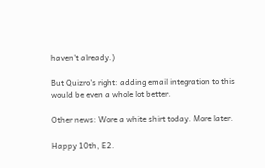haven't already.)

But Quizro's right: adding email integration to this would be even a whole lot better.

Other news: Wore a white shirt today. More later.

Happy 10th, E2.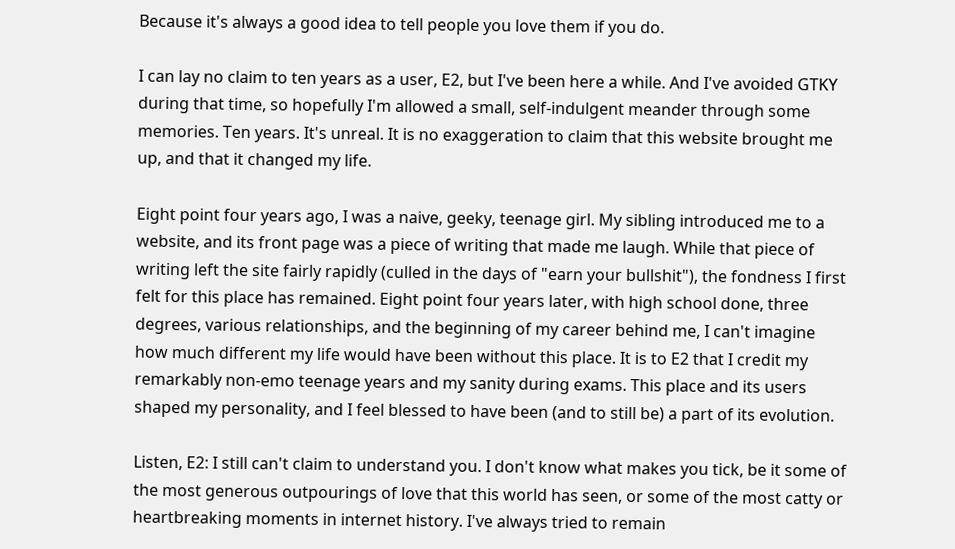Because it's always a good idea to tell people you love them if you do.

I can lay no claim to ten years as a user, E2, but I've been here a while. And I've avoided GTKY during that time, so hopefully I'm allowed a small, self-indulgent meander through some memories. Ten years. It's unreal. It is no exaggeration to claim that this website brought me up, and that it changed my life.

Eight point four years ago, I was a naive, geeky, teenage girl. My sibling introduced me to a website, and its front page was a piece of writing that made me laugh. While that piece of writing left the site fairly rapidly (culled in the days of "earn your bullshit"), the fondness I first felt for this place has remained. Eight point four years later, with high school done, three degrees, various relationships, and the beginning of my career behind me, I can't imagine how much different my life would have been without this place. It is to E2 that I credit my remarkably non-emo teenage years and my sanity during exams. This place and its users shaped my personality, and I feel blessed to have been (and to still be) a part of its evolution.

Listen, E2: I still can't claim to understand you. I don't know what makes you tick, be it some of the most generous outpourings of love that this world has seen, or some of the most catty or heartbreaking moments in internet history. I've always tried to remain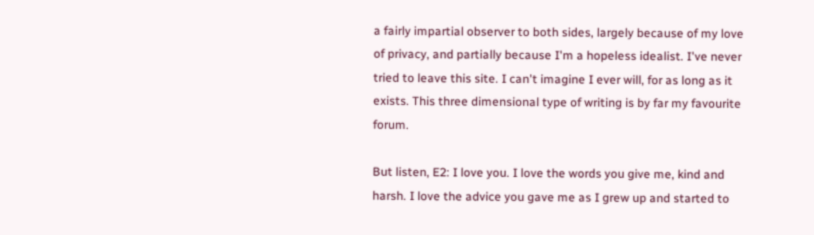a fairly impartial observer to both sides, largely because of my love of privacy, and partially because I'm a hopeless idealist. I've never tried to leave this site. I can't imagine I ever will, for as long as it exists. This three dimensional type of writing is by far my favourite forum.

But listen, E2: I love you. I love the words you give me, kind and harsh. I love the advice you gave me as I grew up and started to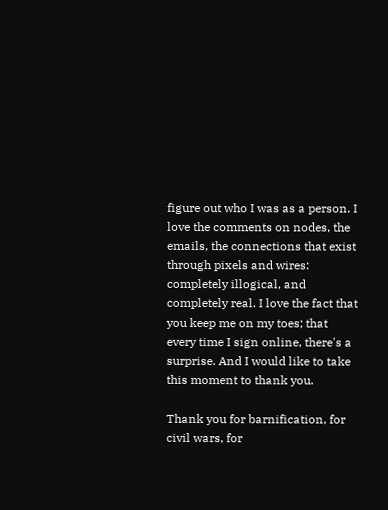figure out who I was as a person. I love the comments on nodes, the emails, the connections that exist through pixels and wires: completely illogical, and completely real. I love the fact that you keep me on my toes; that every time I sign online, there's a surprise. And I would like to take this moment to thank you.

Thank you for barnification, for civil wars, for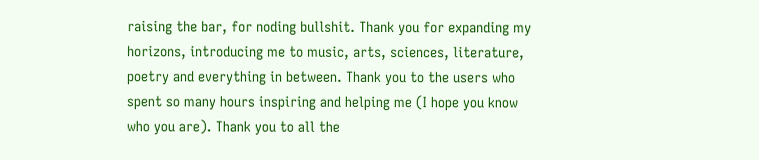raising the bar, for noding bullshit. Thank you for expanding my horizons, introducing me to music, arts, sciences, literature, poetry and everything in between. Thank you to the users who spent so many hours inspiring and helping me (I hope you know who you are). Thank you to all the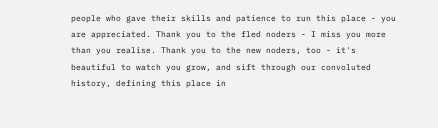people who gave their skills and patience to run this place - you are appreciated. Thank you to the fled noders - I miss you more than you realise. Thank you to the new noders, too - it's beautiful to watch you grow, and sift through our convoluted history, defining this place in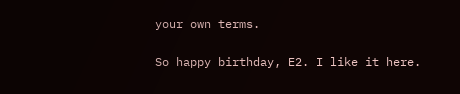your own terms.

So happy birthday, E2. I like it here.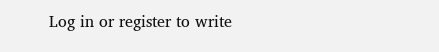Log in or register to write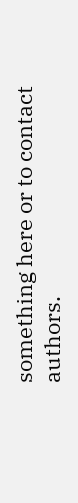something here or to contact authors.